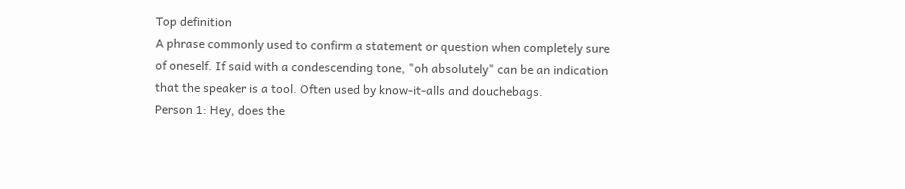Top definition
A phrase commonly used to confirm a statement or question when completely sure of oneself. If said with a condescending tone, "oh absolutely" can be an indication that the speaker is a tool. Often used by know-it-alls and douchebags.
Person 1: Hey, does the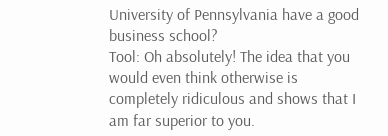University of Pennsylvania have a good business school?
Tool: Oh absolutely! The idea that you would even think otherwise is completely ridiculous and shows that I am far superior to you.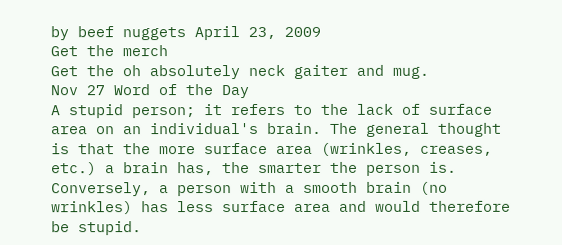by beef nuggets April 23, 2009
Get the merch
Get the oh absolutely neck gaiter and mug.
Nov 27 Word of the Day
A stupid person; it refers to the lack of surface area on an individual's brain. The general thought is that the more surface area (wrinkles, creases, etc.) a brain has, the smarter the person is. Conversely, a person with a smooth brain (no wrinkles) has less surface area and would therefore be stupid.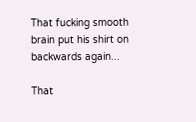That fucking smooth brain put his shirt on backwards again...

That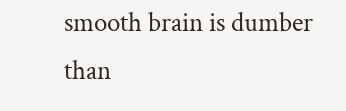smooth brain is dumber than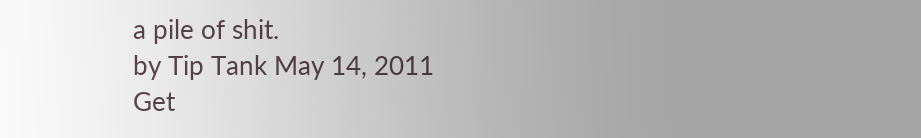a pile of shit.
by Tip Tank May 14, 2011
Get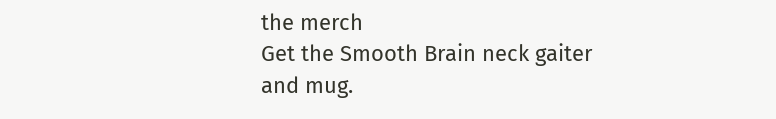the merch
Get the Smooth Brain neck gaiter and mug.